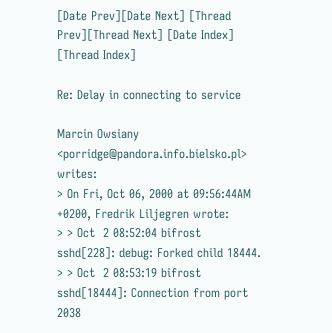[Date Prev][Date Next] [Thread Prev][Thread Next] [Date Index] [Thread Index]

Re: Delay in connecting to service

Marcin Owsiany <porridge@pandora.info.bielsko.pl> writes:
> On Fri, Oct 06, 2000 at 09:56:44AM +0200, Fredrik Liljegren wrote:
> > Oct  2 08:52:04 bifrost sshd[228]: debug: Forked child 18444.
> > Oct  2 08:53:19 bifrost sshd[18444]: Connection from port 2038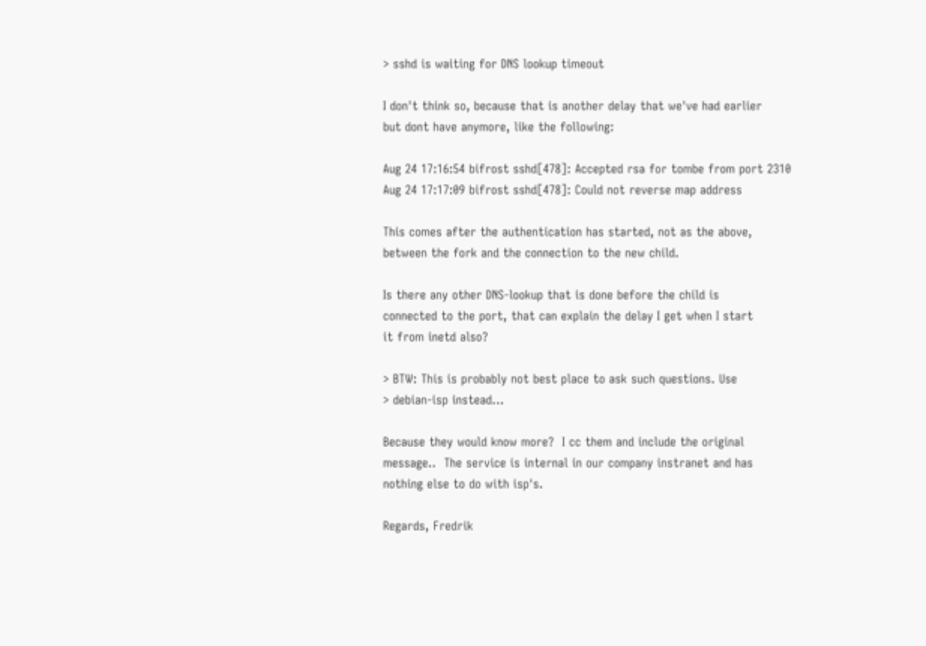> sshd is waiting for DNS lookup timeout

I don't think so, because that is another delay that we've had earlier
but dont have anymore, like the following:

Aug 24 17:16:54 bifrost sshd[478]: Accepted rsa for tombe from port 2310
Aug 24 17:17:09 bifrost sshd[478]: Could not reverse map address

This comes after the authentication has started, not as the above,
between the fork and the connection to the new child.

Is there any other DNS-lookup that is done before the child is
connected to the port, that can explain the delay I get when I start
it from inetd also?

> BTW: This is probably not best place to ask such questions. Use
> debian-isp instead...

Because they would know more?  I cc them and include the original
message..  The service is internal in our company instranet and has
nothing else to do with isp's.

Regards, Fredrik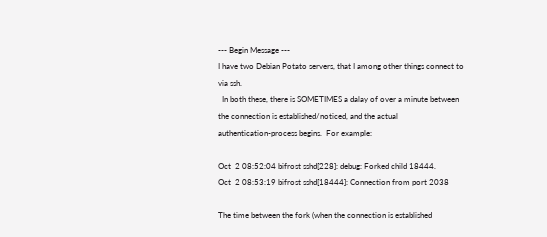--- Begin Message ---
I have two Debian Potato servers, that I among other things connect to
via ssh.
  In both these, there is SOMETIMES a dalay of over a minute between
the connection is established/noticed, and the actual
authentication-process begins.  For example:

Oct  2 08:52:04 bifrost sshd[228]: debug: Forked child 18444.
Oct  2 08:53:19 bifrost sshd[18444]: Connection from port 2038

The time between the fork (when the connection is established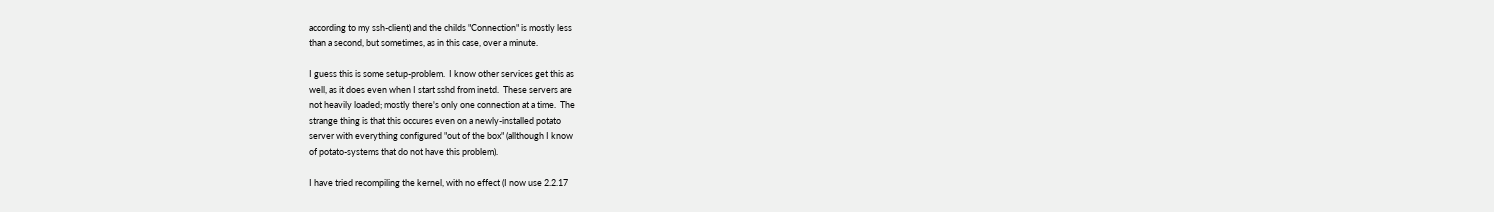according to my ssh-client) and the childs "Connection" is mostly less
than a second, but sometimes, as in this case, over a minute.

I guess this is some setup-problem.  I know other services get this as
well, as it does even when I start sshd from inetd.  These servers are
not heavily loaded; mostly there's only one connection at a time.  The
strange thing is that this occures even on a newly-installed potato
server with everything configured "out of the box" (allthough I know
of potato-systems that do not have this problem).

I have tried recompiling the kernel, with no effect (I now use 2.2.17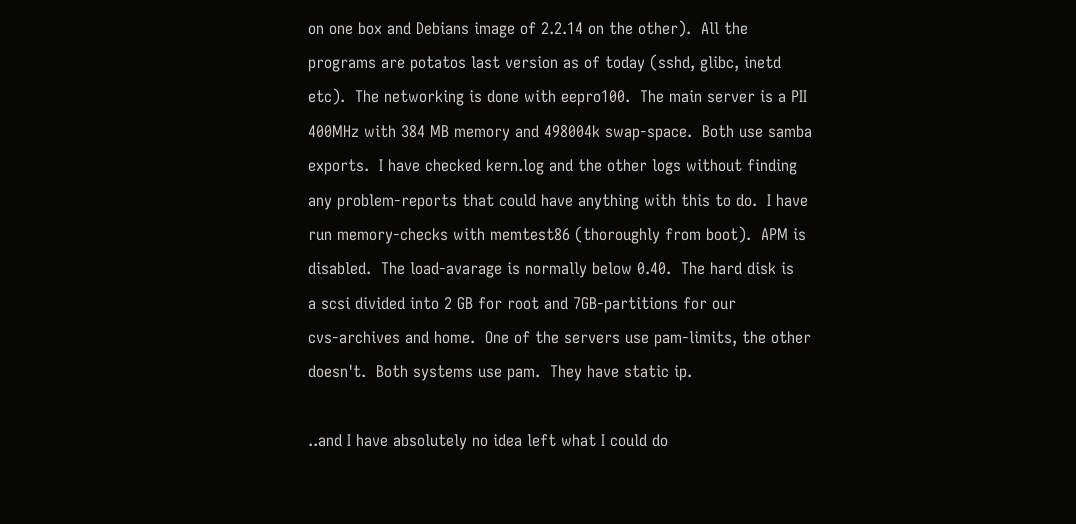on one box and Debians image of 2.2.14 on the other).  All the
programs are potatos last version as of today (sshd, glibc, inetd
etc).  The networking is done with eepro100.  The main server is a PII
400MHz with 384 MB memory and 498004k swap-space.  Both use samba
exports.  I have checked kern.log and the other logs without finding
any problem-reports that could have anything with this to do.  I have
run memory-checks with memtest86 (thoroughly from boot).  APM is
disabled.  The load-avarage is normally below 0.40.  The hard disk is
a scsi divided into 2 GB for root and 7GB-partitions for our
cvs-archives and home.  One of the servers use pam-limits, the other
doesn't.  Both systems use pam.  They have static ip.

..and I have absolutely no idea left what I could do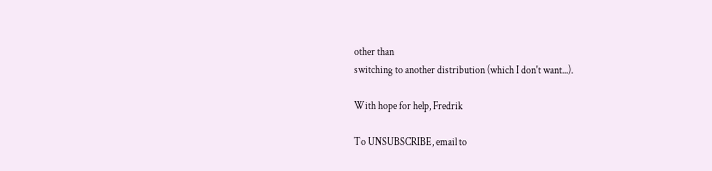other than
switching to another distribution (which I don't want...).

With hope for help, Fredrik

To UNSUBSCRIBE, email to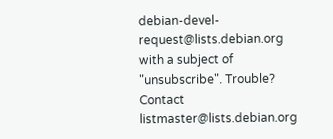debian-devel-request@lists.debian.org
with a subject of "unsubscribe". Trouble? Contact listmaster@lists.debian.org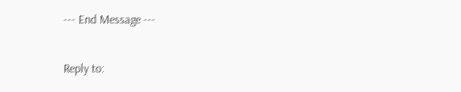--- End Message ---

Reply to: